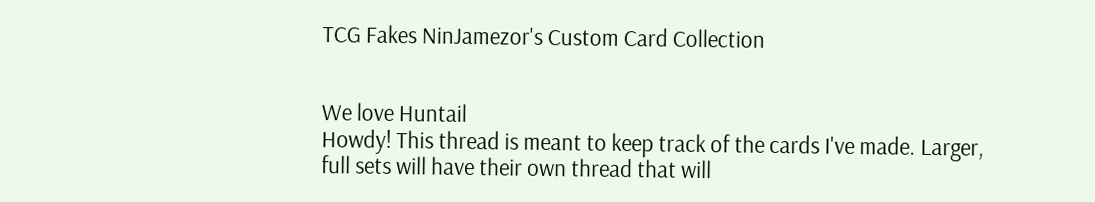TCG Fakes NinJamezor's Custom Card Collection


We love Huntail
Howdy! This thread is meant to keep track of the cards I've made. Larger, full sets will have their own thread that will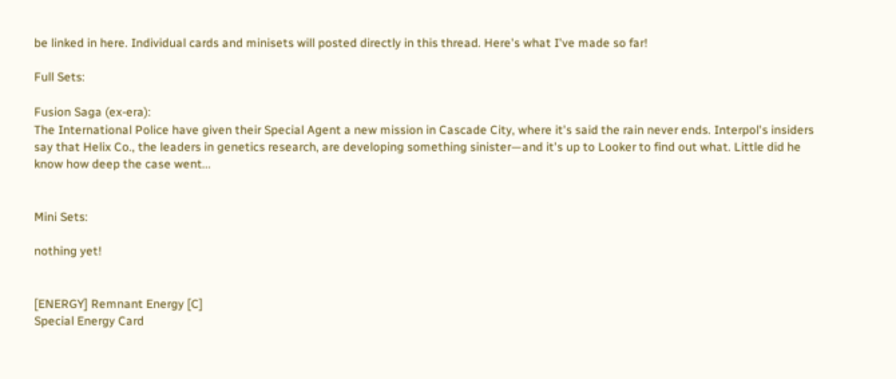be linked in here. Individual cards and minisets will posted directly in this thread. Here's what I've made so far!

Full Sets:

Fusion Saga (ex-era):
The International Police have given their Special Agent a new mission in Cascade City, where it's said the rain never ends. Interpol's insiders say that Helix Co., the leaders in genetics research, are developing something sinister—and it's up to Looker to find out what. Little did he know how deep the case went...


Mini Sets:

nothing yet!


[ENERGY] Remnant Energy [C]
Special Energy Card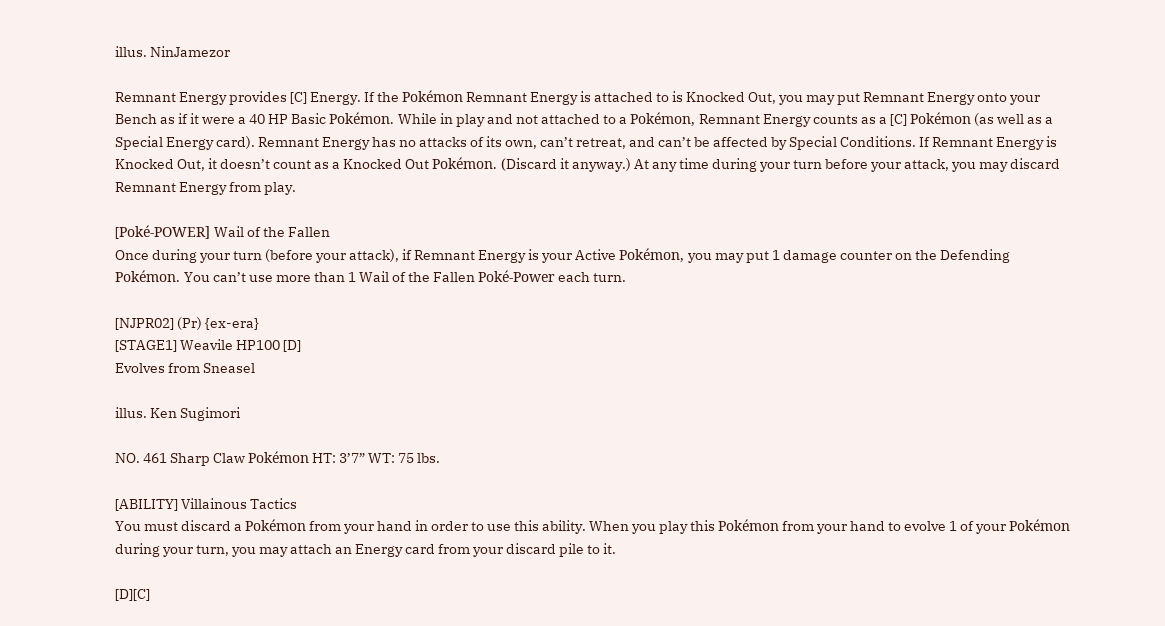illus. NinJamezor

Remnant Energy provides [C] Energy. If the Pokémon Remnant Energy is attached to is Knocked Out, you may put Remnant Energy onto your Bench as if it were a 40 HP Basic Pokémon. While in play and not attached to a Pokémon, Remnant Energy counts as a [C] Pokémon (as well as a Special Energy card). Remnant Energy has no attacks of its own, can’t retreat, and can’t be affected by Special Conditions. If Remnant Energy is Knocked Out, it doesn’t count as a Knocked Out Pokémon. (Discard it anyway.) At any time during your turn before your attack, you may discard Remnant Energy from play.

[Poké-POWER] Wail of the Fallen
Once during your turn (before your attack), if Remnant Energy is your Active Pokémon, you may put 1 damage counter on the Defending Pokémon. You can’t use more than 1 Wail of the Fallen Poké-Power each turn.

[NJPR02] (Pr) {ex-era}
[STAGE1] Weavile HP100 [D]
Evolves from Sneasel

illus. Ken Sugimori

NO. 461 Sharp Claw Pokémon HT: 3’7” WT: 75 lbs.

[ABILITY] Villainous Tactics
You must discard a Pokémon from your hand in order to use this ability. When you play this Pokémon from your hand to evolve 1 of your Pokémon during your turn, you may attach an Energy card from your discard pile to it.

[D][C]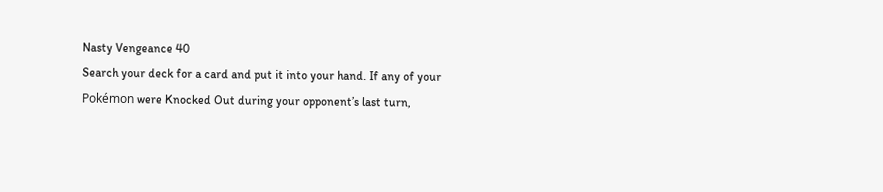Nasty Vengeance 40
Search your deck for a card and put it into your hand. If any of your Pokémon were Knocked Out during your opponent’s last turn,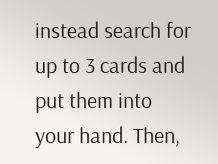instead search for up to 3 cards and put them into your hand. Then,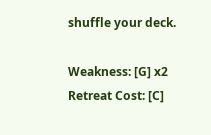shuffle your deck.

Weakness: [G] x2
Retreat Cost: [C]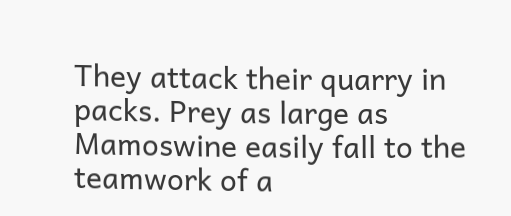They attack their quarry in packs. Prey as large as Mamoswine easily fall to the teamwork of a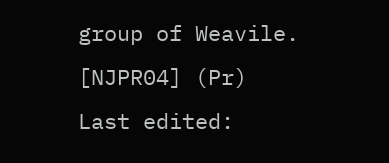group of Weavile.
[NJPR04] (Pr)
Last edited: